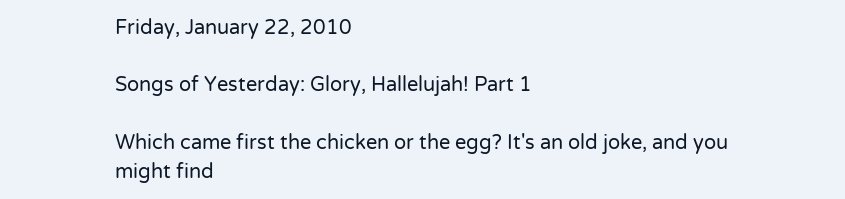Friday, January 22, 2010

Songs of Yesterday: Glory, Hallelujah! Part 1

Which came first the chicken or the egg? It's an old joke, and you might find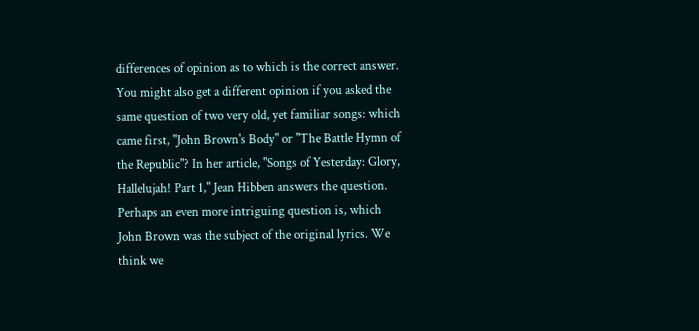differences of opinion as to which is the correct answer. You might also get a different opinion if you asked the same question of two very old, yet familiar songs: which came first, "John Brown's Body" or "The Battle Hymn of the Republic"? In her article, "Songs of Yesterday: Glory, Hallelujah! Part 1," Jean Hibben answers the question. Perhaps an even more intriguing question is, which John Brown was the subject of the original lyrics. We think we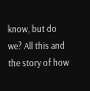know, but do we? All this and the story of how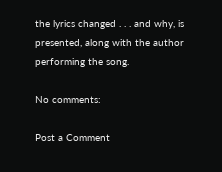the lyrics changed . . . and why, is presented, along with the author performing the song.

No comments:

Post a Comment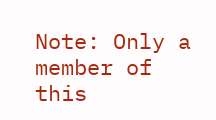Note: Only a member of this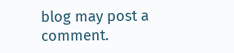blog may post a comment.